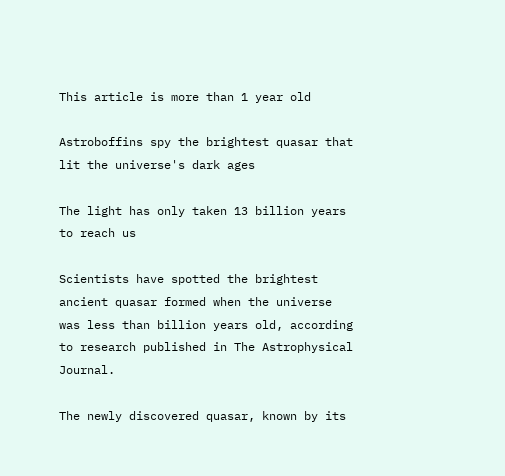This article is more than 1 year old

Astroboffins spy the brightest quasar that lit the universe's dark ages

The light has only taken 13 billion years to reach us

Scientists have spotted the brightest ancient quasar formed when the universe was less than billion years old, according to research published in The Astrophysical Journal.

The newly discovered quasar, known by its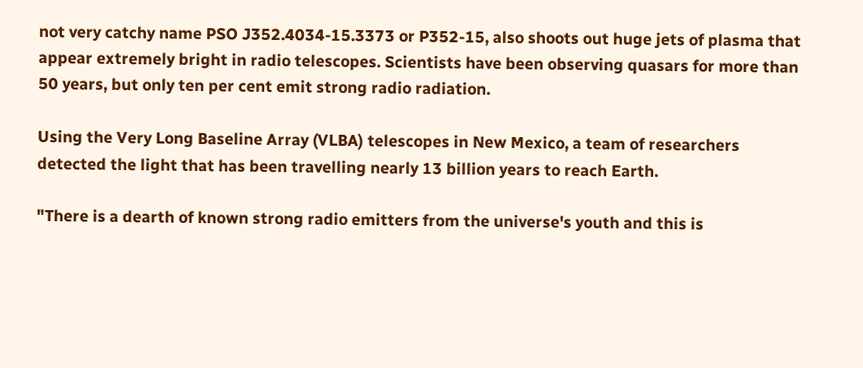not very catchy name PSO J352.4034-15.3373 or P352-15, also shoots out huge jets of plasma that appear extremely bright in radio telescopes. Scientists have been observing quasars for more than 50 years, but only ten per cent emit strong radio radiation.

Using the Very Long Baseline Array (VLBA) telescopes in New Mexico, a team of researchers detected the light that has been travelling nearly 13 billion years to reach Earth.

"There is a dearth of known strong radio emitters from the universe's youth and this is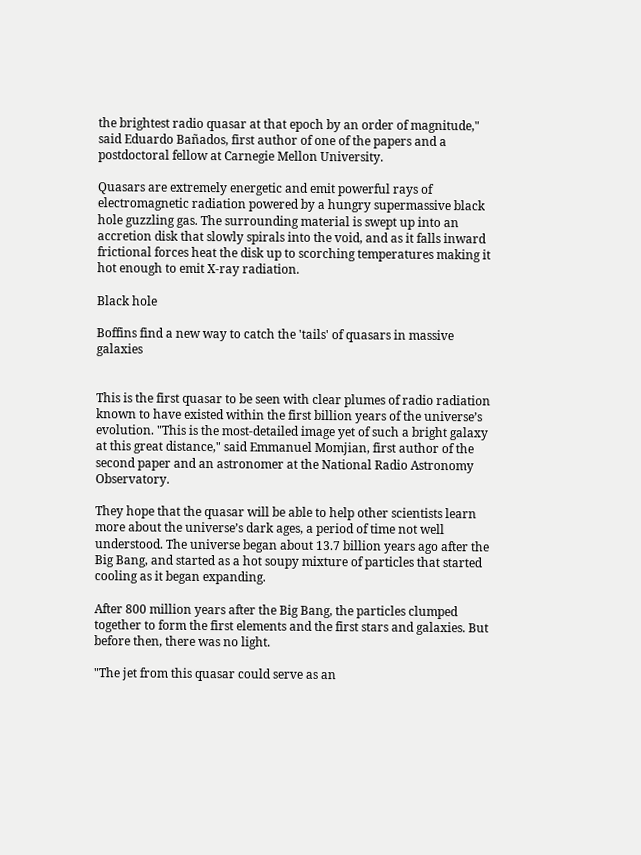the brightest radio quasar at that epoch by an order of magnitude," said Eduardo Bañados, first author of one of the papers and a postdoctoral fellow at Carnegie Mellon University.

Quasars are extremely energetic and emit powerful rays of electromagnetic radiation powered by a hungry supermassive black hole guzzling gas. The surrounding material is swept up into an accretion disk that slowly spirals into the void, and as it falls inward frictional forces heat the disk up to scorching temperatures making it hot enough to emit X-ray radiation.

Black hole

Boffins find a new way to catch the 'tails' of quasars in massive galaxies


This is the first quasar to be seen with clear plumes of radio radiation known to have existed within the first billion years of the universe’s evolution. "This is the most-detailed image yet of such a bright galaxy at this great distance," said Emmanuel Momjian, first author of the second paper and an astronomer at the National Radio Astronomy Observatory.

They hope that the quasar will be able to help other scientists learn more about the universe’s dark ages, a period of time not well understood. The universe began about 13.7 billion years ago after the Big Bang, and started as a hot soupy mixture of particles that started cooling as it began expanding.

After 800 million years after the Big Bang, the particles clumped together to form the first elements and the first stars and galaxies. But before then, there was no light.

"The jet from this quasar could serve as an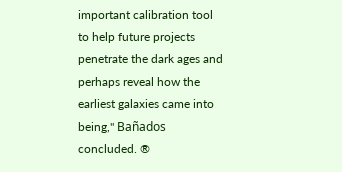important calibration tool to help future projects penetrate the dark ages and perhaps reveal how the earliest galaxies came into being," Bañados concluded. ®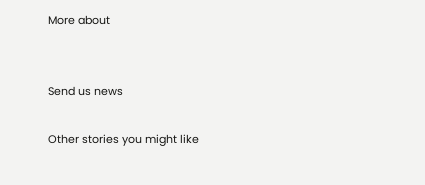More about


Send us news

Other stories you might like